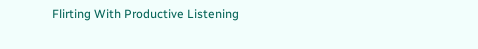Flirting With Productive Listening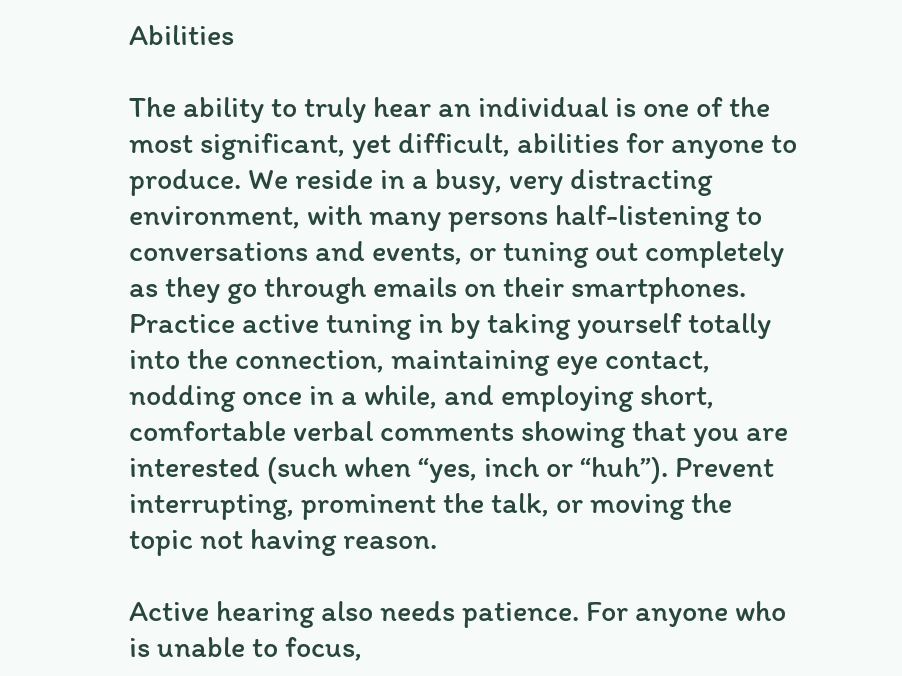Abilities

The ability to truly hear an individual is one of the most significant, yet difficult, abilities for anyone to produce. We reside in a busy, very distracting environment, with many persons half-listening to conversations and events, or tuning out completely as they go through emails on their smartphones. Practice active tuning in by taking yourself totally into the connection, maintaining eye contact, nodding once in a while, and employing short, comfortable verbal comments showing that you are interested (such when “yes, inch or “huh”). Prevent interrupting, prominent the talk, or moving the topic not having reason.

Active hearing also needs patience. For anyone who is unable to focus,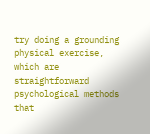try doing a grounding physical exercise, which are straightforward psychological methods that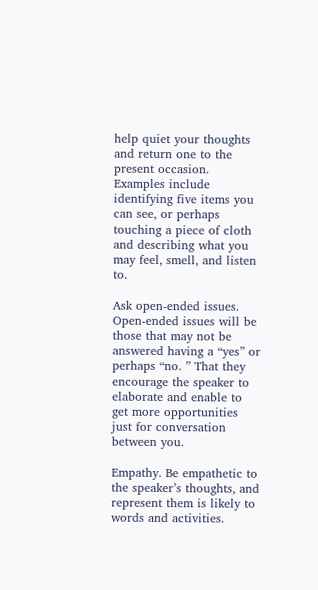help quiet your thoughts and return one to the present occasion. Examples include identifying five items you can see, or perhaps touching a piece of cloth and describing what you may feel, smell, and listen to.

Ask open-ended issues. Open-ended issues will be those that may not be answered having a “yes” or perhaps “no. ” That they encourage the speaker to elaborate and enable to get more opportunities just for conversation between you.

Empathy. Be empathetic to the speaker’s thoughts, and represent them is likely to words and activities.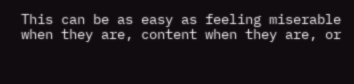This can be as easy as feeling miserable when they are, content when they are, or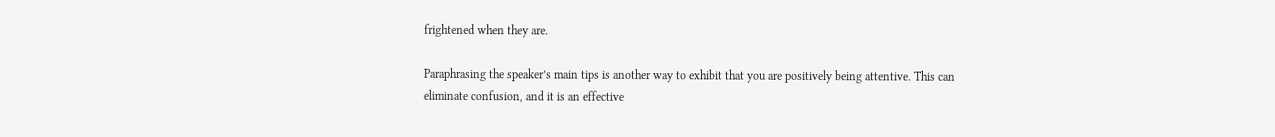frightened when they are.

Paraphrasing the speaker’s main tips is another way to exhibit that you are positively being attentive. This can eliminate confusion, and it is an effective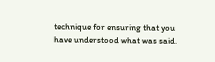technique for ensuring that you have understood what was said.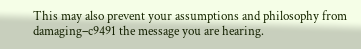This may also prevent your assumptions and philosophy from damaging–c9491 the message you are hearing.